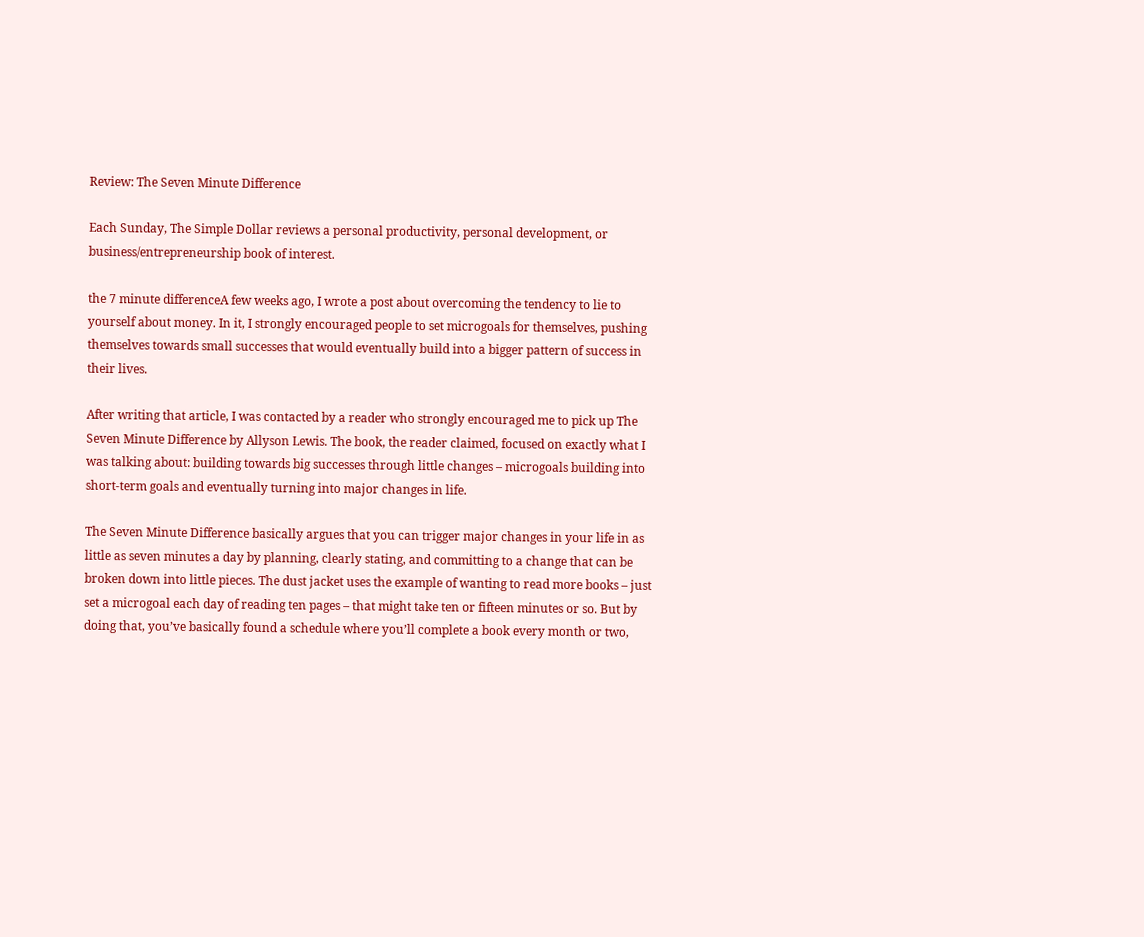Review: The Seven Minute Difference

Each Sunday, The Simple Dollar reviews a personal productivity, personal development, or business/entrepreneurship book of interest.

the 7 minute differenceA few weeks ago, I wrote a post about overcoming the tendency to lie to yourself about money. In it, I strongly encouraged people to set microgoals for themselves, pushing themselves towards small successes that would eventually build into a bigger pattern of success in their lives.

After writing that article, I was contacted by a reader who strongly encouraged me to pick up The Seven Minute Difference by Allyson Lewis. The book, the reader claimed, focused on exactly what I was talking about: building towards big successes through little changes – microgoals building into short-term goals and eventually turning into major changes in life.

The Seven Minute Difference basically argues that you can trigger major changes in your life in as little as seven minutes a day by planning, clearly stating, and committing to a change that can be broken down into little pieces. The dust jacket uses the example of wanting to read more books – just set a microgoal each day of reading ten pages – that might take ten or fifteen minutes or so. But by doing that, you’ve basically found a schedule where you’ll complete a book every month or two,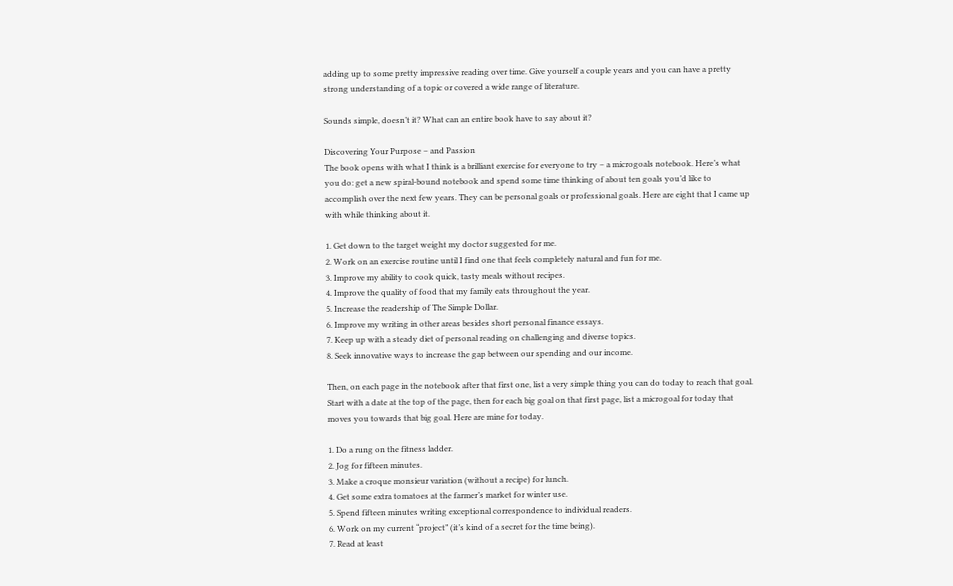adding up to some pretty impressive reading over time. Give yourself a couple years and you can have a pretty strong understanding of a topic or covered a wide range of literature.

Sounds simple, doesn’t it? What can an entire book have to say about it?

Discovering Your Purpose – and Passion
The book opens with what I think is a brilliant exercise for everyone to try – a microgoals notebook. Here’s what you do: get a new spiral-bound notebook and spend some time thinking of about ten goals you’d like to accomplish over the next few years. They can be personal goals or professional goals. Here are eight that I came up with while thinking about it.

1. Get down to the target weight my doctor suggested for me.
2. Work on an exercise routine until I find one that feels completely natural and fun for me.
3. Improve my ability to cook quick, tasty meals without recipes.
4. Improve the quality of food that my family eats throughout the year.
5. Increase the readership of The Simple Dollar.
6. Improve my writing in other areas besides short personal finance essays.
7. Keep up with a steady diet of personal reading on challenging and diverse topics.
8. Seek innovative ways to increase the gap between our spending and our income.

Then, on each page in the notebook after that first one, list a very simple thing you can do today to reach that goal. Start with a date at the top of the page, then for each big goal on that first page, list a microgoal for today that moves you towards that big goal. Here are mine for today.

1. Do a rung on the fitness ladder.
2. Jog for fifteen minutes.
3. Make a croque monsieur variation (without a recipe) for lunch.
4. Get some extra tomatoes at the farmer’s market for winter use.
5. Spend fifteen minutes writing exceptional correspondence to individual readers.
6. Work on my current “project” (it’s kind of a secret for the time being).
7. Read at least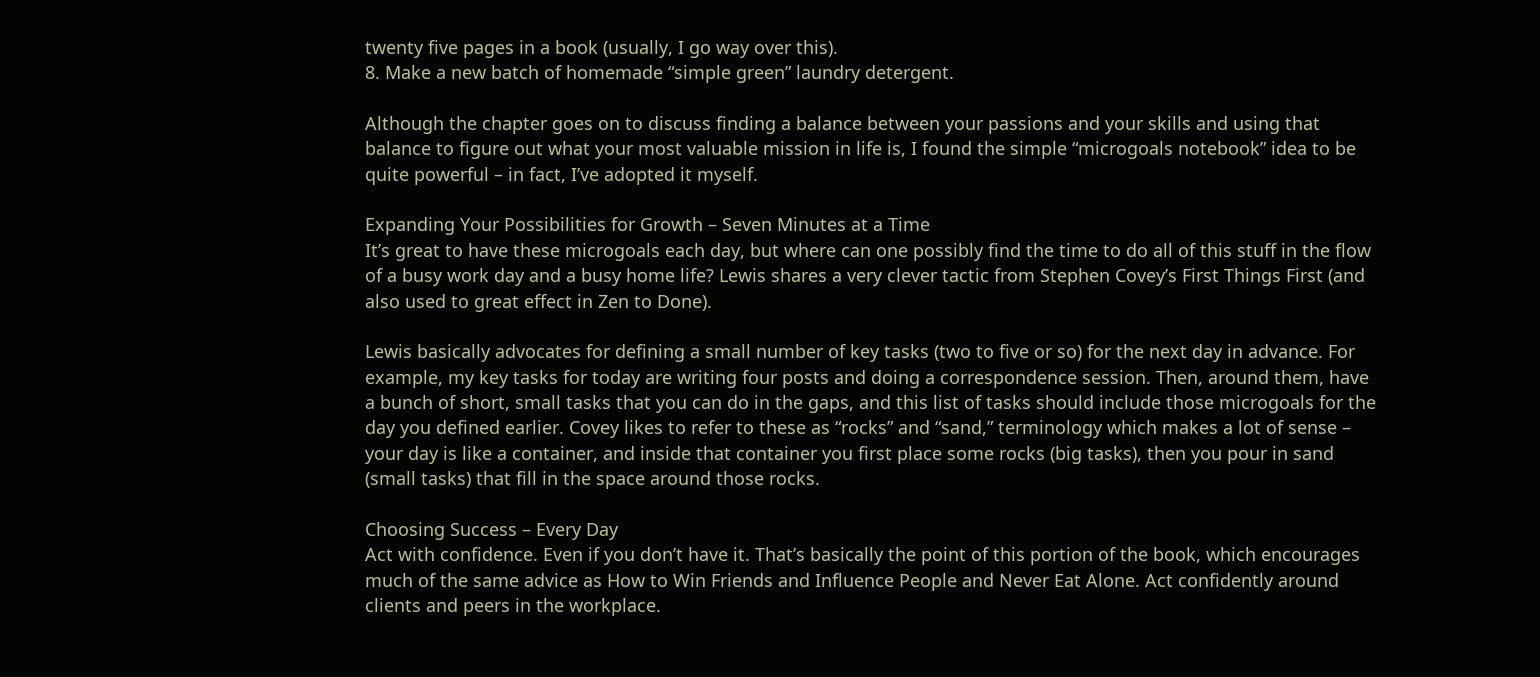twenty five pages in a book (usually, I go way over this).
8. Make a new batch of homemade “simple green” laundry detergent.

Although the chapter goes on to discuss finding a balance between your passions and your skills and using that balance to figure out what your most valuable mission in life is, I found the simple “microgoals notebook” idea to be quite powerful – in fact, I’ve adopted it myself.

Expanding Your Possibilities for Growth – Seven Minutes at a Time
It’s great to have these microgoals each day, but where can one possibly find the time to do all of this stuff in the flow of a busy work day and a busy home life? Lewis shares a very clever tactic from Stephen Covey’s First Things First (and also used to great effect in Zen to Done).

Lewis basically advocates for defining a small number of key tasks (two to five or so) for the next day in advance. For example, my key tasks for today are writing four posts and doing a correspondence session. Then, around them, have a bunch of short, small tasks that you can do in the gaps, and this list of tasks should include those microgoals for the day you defined earlier. Covey likes to refer to these as “rocks” and “sand,” terminology which makes a lot of sense – your day is like a container, and inside that container you first place some rocks (big tasks), then you pour in sand (small tasks) that fill in the space around those rocks.

Choosing Success – Every Day
Act with confidence. Even if you don’t have it. That’s basically the point of this portion of the book, which encourages much of the same advice as How to Win Friends and Influence People and Never Eat Alone. Act confidently around clients and peers in the workplace.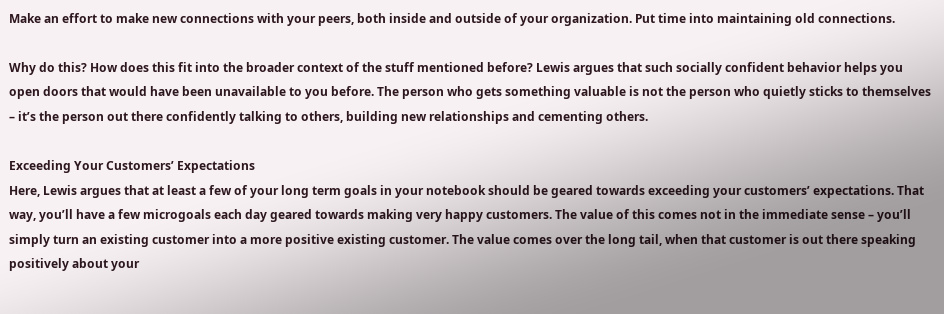Make an effort to make new connections with your peers, both inside and outside of your organization. Put time into maintaining old connections.

Why do this? How does this fit into the broader context of the stuff mentioned before? Lewis argues that such socially confident behavior helps you open doors that would have been unavailable to you before. The person who gets something valuable is not the person who quietly sticks to themselves – it’s the person out there confidently talking to others, building new relationships and cementing others.

Exceeding Your Customers’ Expectations
Here, Lewis argues that at least a few of your long term goals in your notebook should be geared towards exceeding your customers’ expectations. That way, you’ll have a few microgoals each day geared towards making very happy customers. The value of this comes not in the immediate sense – you’ll simply turn an existing customer into a more positive existing customer. The value comes over the long tail, when that customer is out there speaking positively about your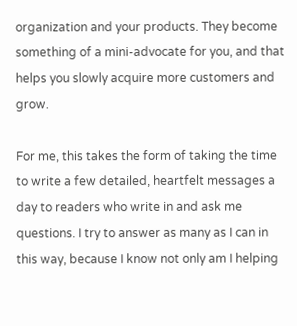organization and your products. They become something of a mini-advocate for you, and that helps you slowly acquire more customers and grow.

For me, this takes the form of taking the time to write a few detailed, heartfelt messages a day to readers who write in and ask me questions. I try to answer as many as I can in this way, because I know not only am I helping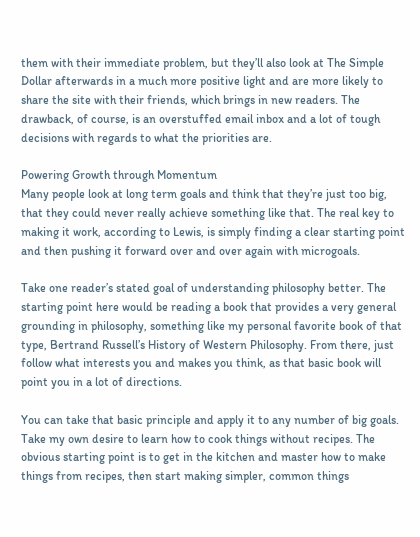them with their immediate problem, but they’ll also look at The Simple Dollar afterwards in a much more positive light and are more likely to share the site with their friends, which brings in new readers. The drawback, of course, is an overstuffed email inbox and a lot of tough decisions with regards to what the priorities are.

Powering Growth through Momentum
Many people look at long term goals and think that they’re just too big, that they could never really achieve something like that. The real key to making it work, according to Lewis, is simply finding a clear starting point and then pushing it forward over and over again with microgoals.

Take one reader’s stated goal of understanding philosophy better. The starting point here would be reading a book that provides a very general grounding in philosophy, something like my personal favorite book of that type, Bertrand Russell’s History of Western Philosophy. From there, just follow what interests you and makes you think, as that basic book will point you in a lot of directions.

You can take that basic principle and apply it to any number of big goals. Take my own desire to learn how to cook things without recipes. The obvious starting point is to get in the kitchen and master how to make things from recipes, then start making simpler, common things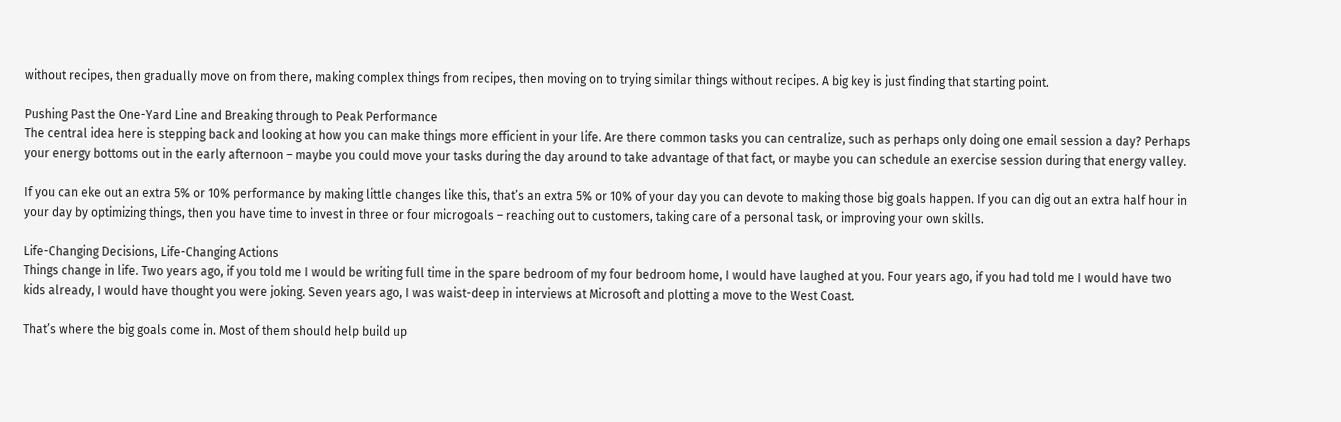without recipes, then gradually move on from there, making complex things from recipes, then moving on to trying similar things without recipes. A big key is just finding that starting point.

Pushing Past the One-Yard Line and Breaking through to Peak Performance
The central idea here is stepping back and looking at how you can make things more efficient in your life. Are there common tasks you can centralize, such as perhaps only doing one email session a day? Perhaps your energy bottoms out in the early afternoon – maybe you could move your tasks during the day around to take advantage of that fact, or maybe you can schedule an exercise session during that energy valley.

If you can eke out an extra 5% or 10% performance by making little changes like this, that’s an extra 5% or 10% of your day you can devote to making those big goals happen. If you can dig out an extra half hour in your day by optimizing things, then you have time to invest in three or four microgoals – reaching out to customers, taking care of a personal task, or improving your own skills.

Life-Changing Decisions, Life-Changing Actions
Things change in life. Two years ago, if you told me I would be writing full time in the spare bedroom of my four bedroom home, I would have laughed at you. Four years ago, if you had told me I would have two kids already, I would have thought you were joking. Seven years ago, I was waist-deep in interviews at Microsoft and plotting a move to the West Coast.

That’s where the big goals come in. Most of them should help build up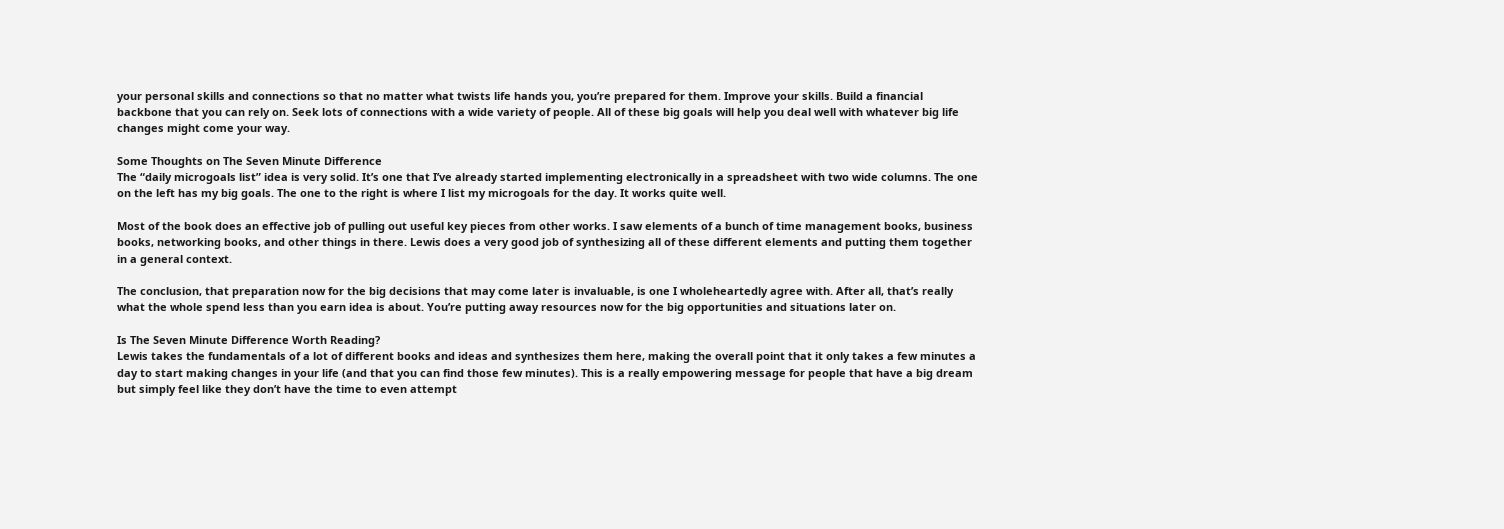your personal skills and connections so that no matter what twists life hands you, you’re prepared for them. Improve your skills. Build a financial backbone that you can rely on. Seek lots of connections with a wide variety of people. All of these big goals will help you deal well with whatever big life changes might come your way.

Some Thoughts on The Seven Minute Difference
The “daily microgoals list” idea is very solid. It’s one that I’ve already started implementing electronically in a spreadsheet with two wide columns. The one on the left has my big goals. The one to the right is where I list my microgoals for the day. It works quite well.

Most of the book does an effective job of pulling out useful key pieces from other works. I saw elements of a bunch of time management books, business books, networking books, and other things in there. Lewis does a very good job of synthesizing all of these different elements and putting them together in a general context.

The conclusion, that preparation now for the big decisions that may come later is invaluable, is one I wholeheartedly agree with. After all, that’s really what the whole spend less than you earn idea is about. You’re putting away resources now for the big opportunities and situations later on.

Is The Seven Minute Difference Worth Reading?
Lewis takes the fundamentals of a lot of different books and ideas and synthesizes them here, making the overall point that it only takes a few minutes a day to start making changes in your life (and that you can find those few minutes). This is a really empowering message for people that have a big dream but simply feel like they don’t have the time to even attempt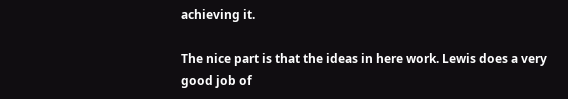achieving it.

The nice part is that the ideas in here work. Lewis does a very good job of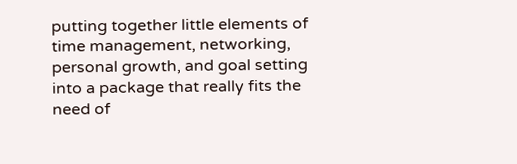putting together little elements of time management, networking, personal growth, and goal setting into a package that really fits the need of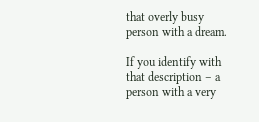that overly busy person with a dream.

If you identify with that description – a person with a very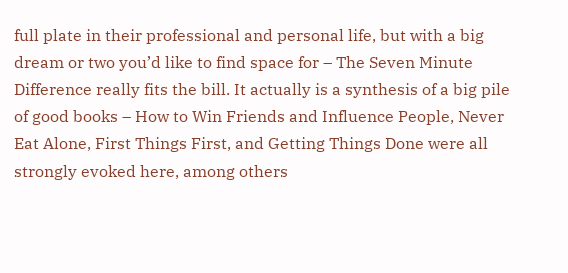full plate in their professional and personal life, but with a big dream or two you’d like to find space for – The Seven Minute Difference really fits the bill. It actually is a synthesis of a big pile of good books – How to Win Friends and Influence People, Never Eat Alone, First Things First, and Getting Things Done were all strongly evoked here, among others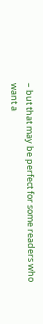– but that may be perfect for some readers who want a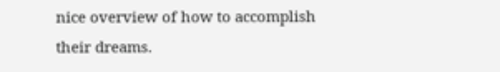nice overview of how to accomplish their dreams.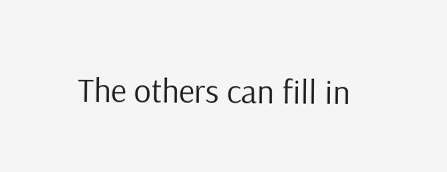The others can fill in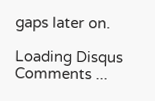gaps later on.

Loading Disqus Comments ...